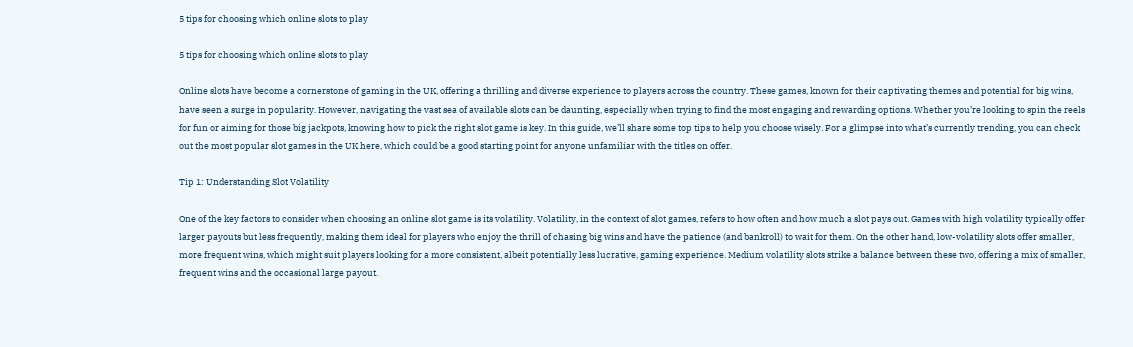5 tips for choosing which online slots to play

5 tips for choosing which online slots to play

Online slots have become a cornerstone of gaming in the UK, offering a thrilling and diverse experience to players across the country. These games, known for their captivating themes and potential for big wins, have seen a surge in popularity. However, navigating the vast sea of available slots can be daunting, especially when trying to find the most engaging and rewarding options. Whether you’re looking to spin the reels for fun or aiming for those big jackpots, knowing how to pick the right slot game is key. In this guide, we’ll share some top tips to help you choose wisely. For a glimpse into what’s currently trending, you can check out the most popular slot games in the UK here, which could be a good starting point for anyone unfamiliar with the titles on offer.

Tip 1: Understanding Slot Volatility

One of the key factors to consider when choosing an online slot game is its volatility. Volatility, in the context of slot games, refers to how often and how much a slot pays out. Games with high volatility typically offer larger payouts but less frequently, making them ideal for players who enjoy the thrill of chasing big wins and have the patience (and bankroll) to wait for them. On the other hand, low-volatility slots offer smaller, more frequent wins, which might suit players looking for a more consistent, albeit potentially less lucrative, gaming experience. Medium volatility slots strike a balance between these two, offering a mix of smaller, frequent wins and the occasional large payout.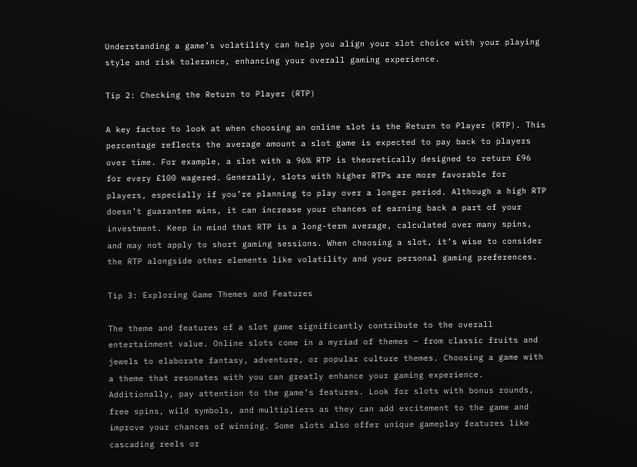Understanding a game’s volatility can help you align your slot choice with your playing style and risk tolerance, enhancing your overall gaming experience.

Tip 2: Checking the Return to Player (RTP)

A key factor to look at when choosing an online slot is the Return to Player (RTP). This percentage reflects the average amount a slot game is expected to pay back to players over time. For example, a slot with a 96% RTP is theoretically designed to return £96 for every £100 wagered. Generally, slots with higher RTPs are more favorable for players, especially if you’re planning to play over a longer period. Although a high RTP doesn’t guarantee wins, it can increase your chances of earning back a part of your investment. Keep in mind that RTP is a long-term average, calculated over many spins, and may not apply to short gaming sessions. When choosing a slot, it’s wise to consider the RTP alongside other elements like volatility and your personal gaming preferences.

Tip 3: Exploring Game Themes and Features

The theme and features of a slot game significantly contribute to the overall entertainment value. Online slots come in a myriad of themes – from classic fruits and jewels to elaborate fantasy, adventure, or popular culture themes. Choosing a game with a theme that resonates with you can greatly enhance your gaming experience. Additionally, pay attention to the game’s features. Look for slots with bonus rounds, free spins, wild symbols, and multipliers as they can add excitement to the game and improve your chances of winning. Some slots also offer unique gameplay features like cascading reels or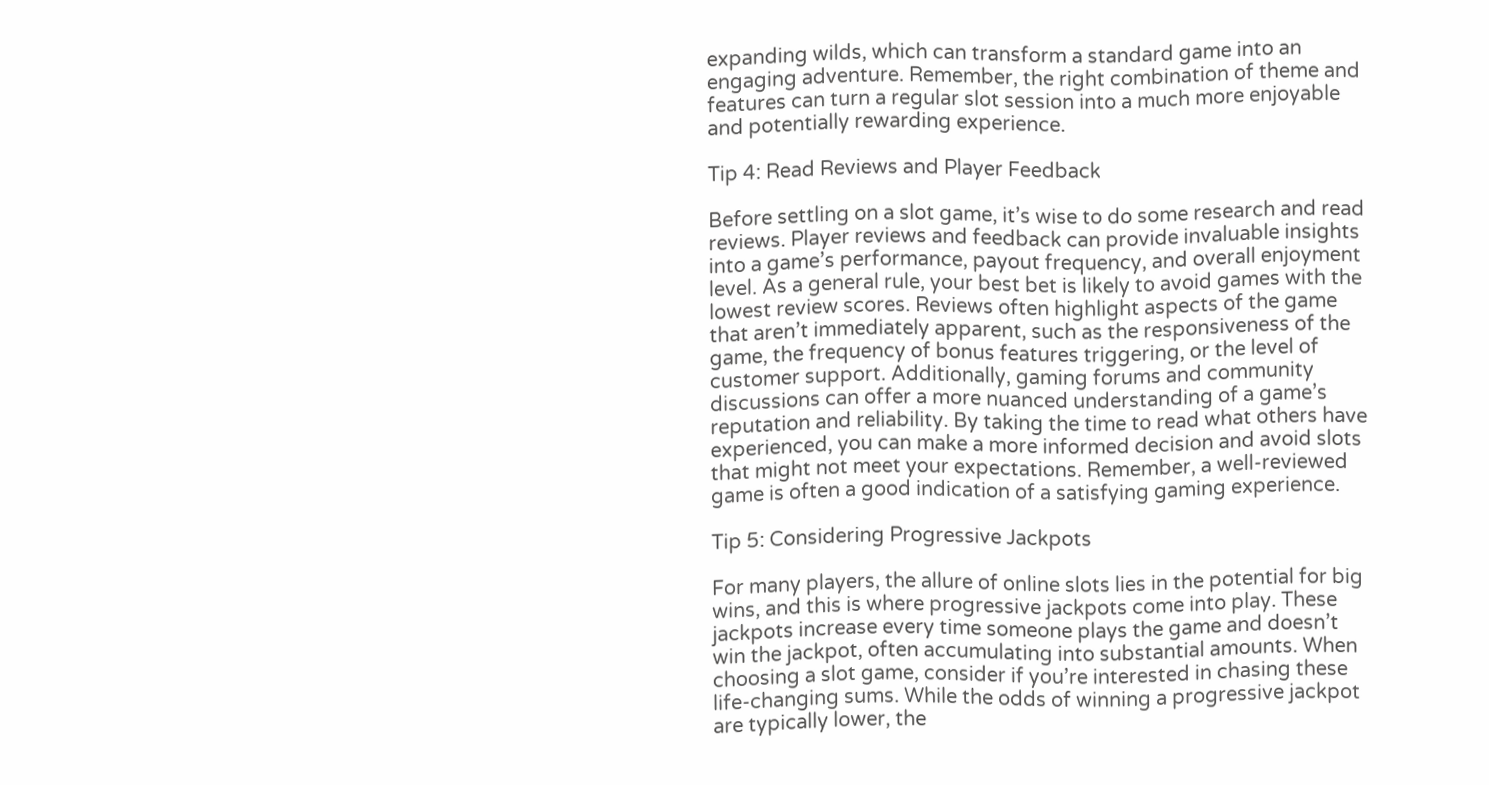expanding wilds, which can transform a standard game into an engaging adventure. Remember, the right combination of theme and features can turn a regular slot session into a much more enjoyable and potentially rewarding experience.

Tip 4: Read Reviews and Player Feedback

Before settling on a slot game, it’s wise to do some research and read reviews. Player reviews and feedback can provide invaluable insights into a game’s performance, payout frequency, and overall enjoyment level. As a general rule, your best bet is likely to avoid games with the lowest review scores. Reviews often highlight aspects of the game that aren’t immediately apparent, such as the responsiveness of the game, the frequency of bonus features triggering, or the level of customer support. Additionally, gaming forums and community discussions can offer a more nuanced understanding of a game’s reputation and reliability. By taking the time to read what others have experienced, you can make a more informed decision and avoid slots that might not meet your expectations. Remember, a well-reviewed game is often a good indication of a satisfying gaming experience.

Tip 5: Considering Progressive Jackpots

For many players, the allure of online slots lies in the potential for big wins, and this is where progressive jackpots come into play. These jackpots increase every time someone plays the game and doesn’t win the jackpot, often accumulating into substantial amounts. When choosing a slot game, consider if you’re interested in chasing these life-changing sums. While the odds of winning a progressive jackpot are typically lower, the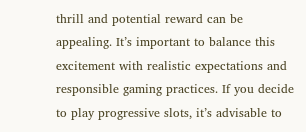thrill and potential reward can be appealing. It’s important to balance this excitement with realistic expectations and responsible gaming practices. If you decide to play progressive slots, it’s advisable to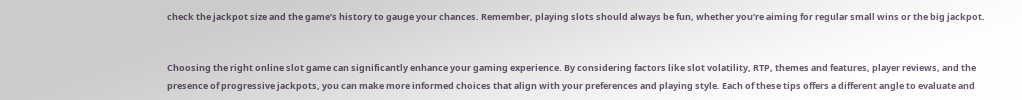check the jackpot size and the game’s history to gauge your chances. Remember, playing slots should always be fun, whether you’re aiming for regular small wins or the big jackpot.


Choosing the right online slot game can significantly enhance your gaming experience. By considering factors like slot volatility, RTP, themes and features, player reviews, and the presence of progressive jackpots, you can make more informed choices that align with your preferences and playing style. Each of these tips offers a different angle to evaluate and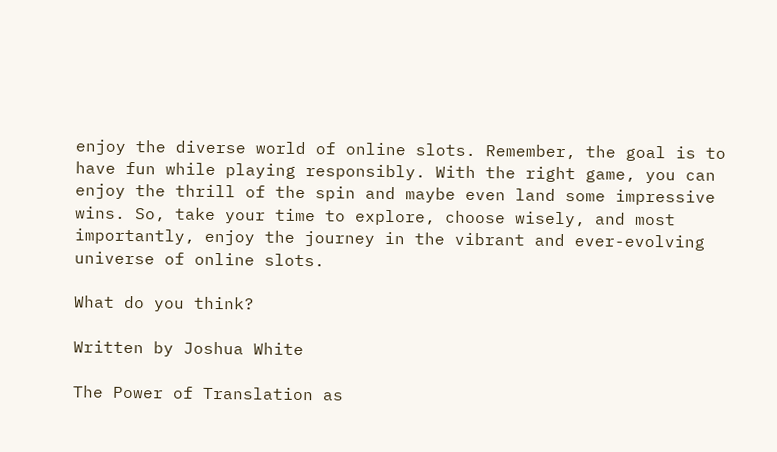enjoy the diverse world of online slots. Remember, the goal is to have fun while playing responsibly. With the right game, you can enjoy the thrill of the spin and maybe even land some impressive wins. So, take your time to explore, choose wisely, and most importantly, enjoy the journey in the vibrant and ever-evolving universe of online slots.

What do you think?

Written by Joshua White

The Power of Translation as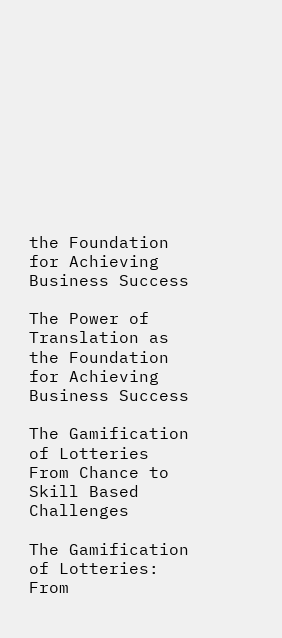the Foundation for Achieving Business Success

The Power of Translation as the Foundation for Achieving Business Success

The Gamification of Lotteries From Chance to Skill Based Challenges

The Gamification of Lotteries: From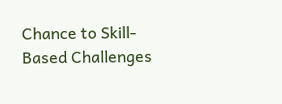Chance to Skill-Based Challenges